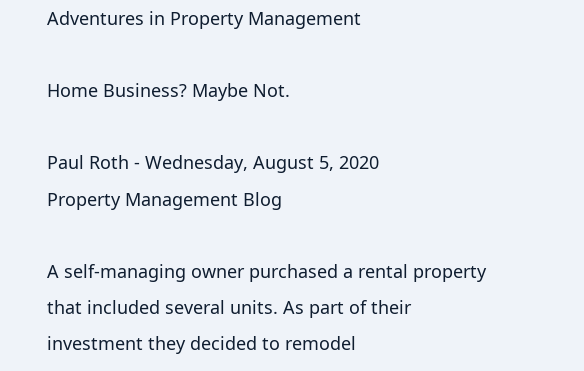Adventures in Property Management

Home Business? Maybe Not.

Paul Roth - Wednesday, August 5, 2020
Property Management Blog

A self-managing owner purchased a rental property that included several units. As part of their investment they decided to remodel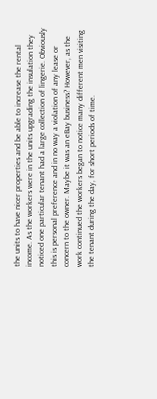the units to have nicer properties and be able to increase the rental income. As the workers were in the units upgrading the insulation they noticed one particular tenant had a large collection of lingerie. Obviously this is personal preference and in no way a violation of any lease or concern to the owner. Maybe it was an eBay business? However, as the work continued the workers began to notice many different men visiting the tenant during the day, for short periods of time.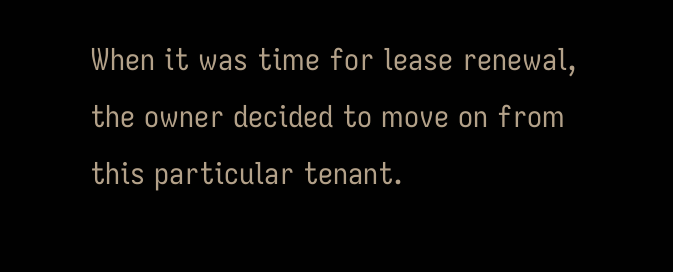When it was time for lease renewal, the owner decided to move on from this particular tenant.